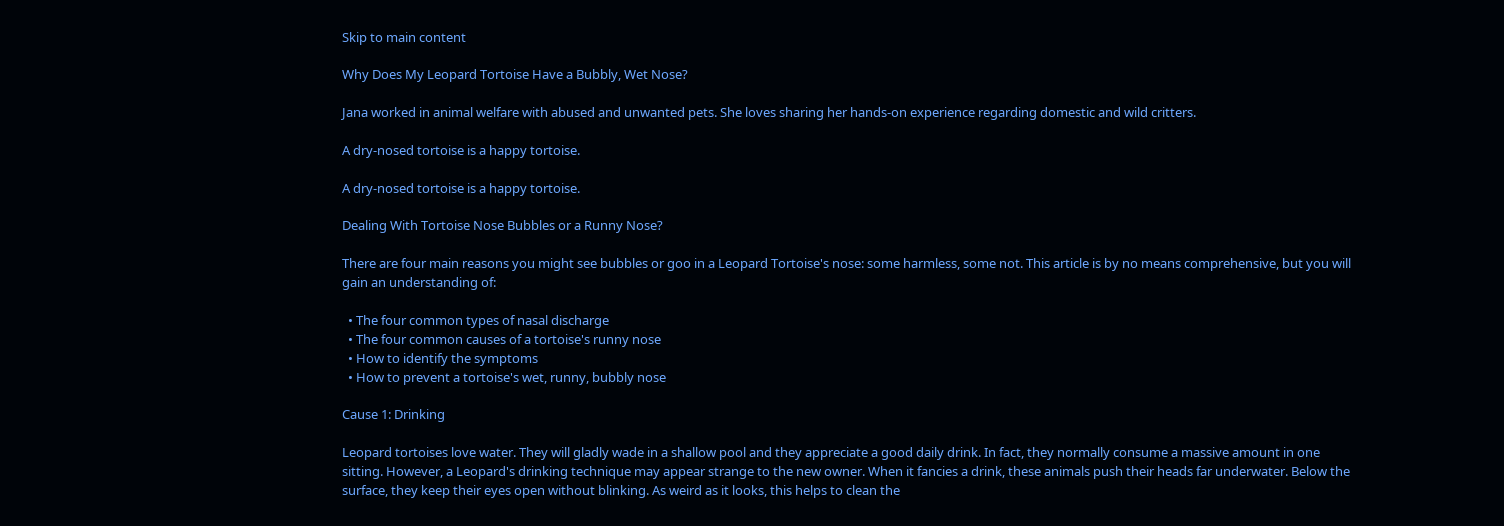Skip to main content

Why Does My Leopard Tortoise Have a Bubbly, Wet Nose?

Jana worked in animal welfare with abused and unwanted pets. She loves sharing her hands-on experience regarding domestic and wild critters.

A dry-nosed tortoise is a happy tortoise.

A dry-nosed tortoise is a happy tortoise.

Dealing With Tortoise Nose Bubbles or a Runny Nose?

There are four main reasons you might see bubbles or goo in a Leopard Tortoise's nose: some harmless, some not. This article is by no means comprehensive, but you will gain an understanding of:

  • The four common types of nasal discharge
  • The four common causes of a tortoise's runny nose
  • How to identify the symptoms
  • How to prevent a tortoise's wet, runny, bubbly nose

Cause 1: Drinking

Leopard tortoises love water. They will gladly wade in a shallow pool and they appreciate a good daily drink. In fact, they normally consume a massive amount in one sitting. However, a Leopard's drinking technique may appear strange to the new owner. When it fancies a drink, these animals push their heads far underwater. Below the surface, they keep their eyes open without blinking. As weird as it looks, this helps to clean the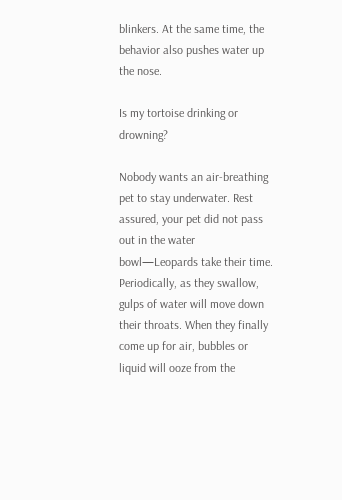blinkers. At the same time, the behavior also pushes water up the nose.

Is my tortoise drinking or drowning?

Nobody wants an air-breathing pet to stay underwater. Rest assured, your pet did not pass out in the water bowl—Leopards take their time. Periodically, as they swallow, gulps of water will move down their throats. When they finally come up for air, bubbles or liquid will ooze from the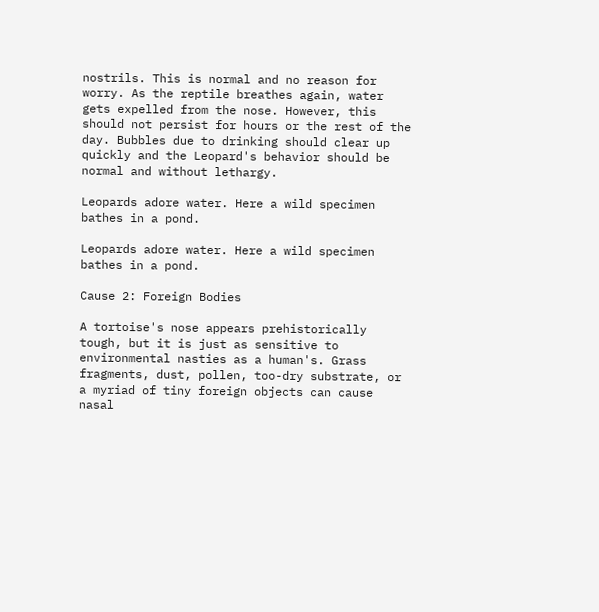nostrils. This is normal and no reason for worry. As the reptile breathes again, water gets expelled from the nose. However, this should not persist for hours or the rest of the day. Bubbles due to drinking should clear up quickly and the Leopard's behavior should be normal and without lethargy.

Leopards adore water. Here a wild specimen bathes in a pond.

Leopards adore water. Here a wild specimen bathes in a pond.

Cause 2: Foreign Bodies

A tortoise's nose appears prehistorically tough, but it is just as sensitive to environmental nasties as a human's. Grass fragments, dust, pollen, too-dry substrate, or a myriad of tiny foreign objects can cause nasal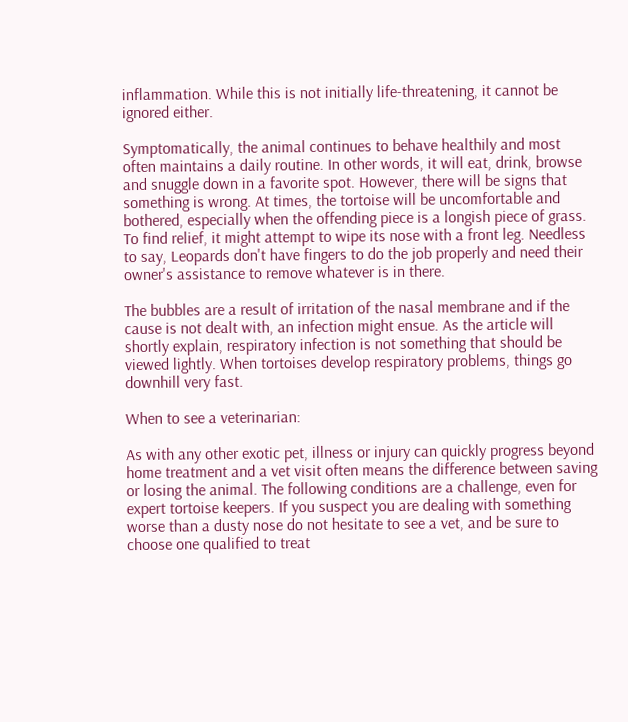inflammation. While this is not initially life-threatening, it cannot be ignored either.

Symptomatically, the animal continues to behave healthily and most often maintains a daily routine. In other words, it will eat, drink, browse and snuggle down in a favorite spot. However, there will be signs that something is wrong. At times, the tortoise will be uncomfortable and bothered, especially when the offending piece is a longish piece of grass. To find relief, it might attempt to wipe its nose with a front leg. Needless to say, Leopards don't have fingers to do the job properly and need their owner's assistance to remove whatever is in there.

The bubbles are a result of irritation of the nasal membrane and if the cause is not dealt with, an infection might ensue. As the article will shortly explain, respiratory infection is not something that should be viewed lightly. When tortoises develop respiratory problems, things go downhill very fast.

When to see a veterinarian:

As with any other exotic pet, illness or injury can quickly progress beyond home treatment and a vet visit often means the difference between saving or losing the animal. The following conditions are a challenge, even for expert tortoise keepers. If you suspect you are dealing with something worse than a dusty nose do not hesitate to see a vet, and be sure to choose one qualified to treat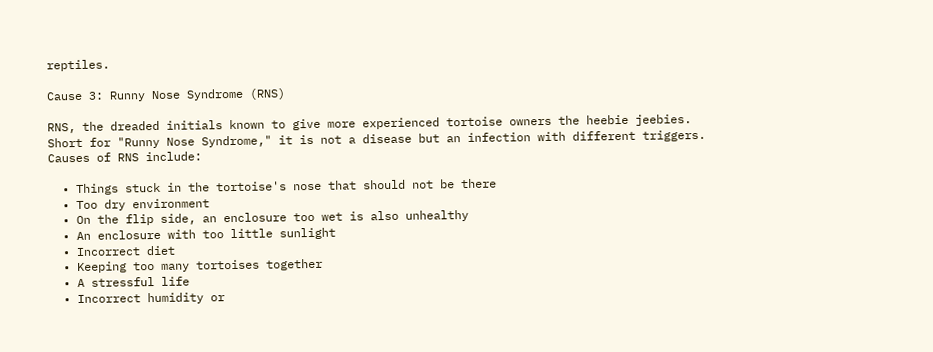reptiles.

Cause 3: Runny Nose Syndrome (RNS)

RNS, the dreaded initials known to give more experienced tortoise owners the heebie jeebies. Short for "Runny Nose Syndrome," it is not a disease but an infection with different triggers. Causes of RNS include:

  • Things stuck in the tortoise's nose that should not be there
  • Too dry environment
  • On the flip side, an enclosure too wet is also unhealthy
  • An enclosure with too little sunlight
  • Incorrect diet
  • Keeping too many tortoises together
  • A stressful life
  • Incorrect humidity or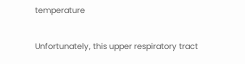temperature

Unfortunately, this upper respiratory tract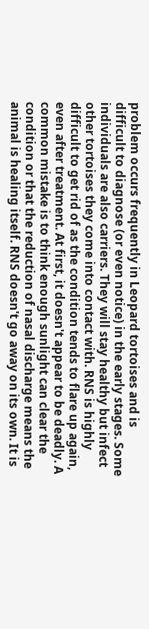problem occurs frequently in Leopard tortoises and is difficult to diagnose (or even notice) in the early stages. Some individuals are also carriers. They will stay healthy but infect other tortoises they come into contact with. RNS is highly difficult to get rid of as the condition tends to flare up again, even after treatment. At first, it doesn't appear to be deadly. A common mistake is to think enough sunlight can clear the condition or that the reduction of nasal discharge means the animal is healing itself. RNS doesn't go away on its own. It is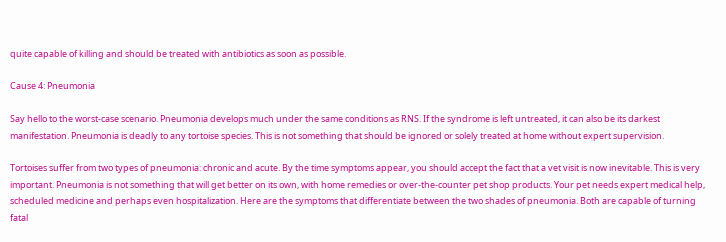quite capable of killing and should be treated with antibiotics as soon as possible.

Cause 4: Pneumonia

Say hello to the worst-case scenario. Pneumonia develops much under the same conditions as RNS. If the syndrome is left untreated, it can also be its darkest manifestation. Pneumonia is deadly to any tortoise species. This is not something that should be ignored or solely treated at home without expert supervision.

Tortoises suffer from two types of pneumonia: chronic and acute. By the time symptoms appear, you should accept the fact that a vet visit is now inevitable. This is very important. Pneumonia is not something that will get better on its own, with home remedies or over-the-counter pet shop products. Your pet needs expert medical help, scheduled medicine and perhaps even hospitalization. Here are the symptoms that differentiate between the two shades of pneumonia. Both are capable of turning fatal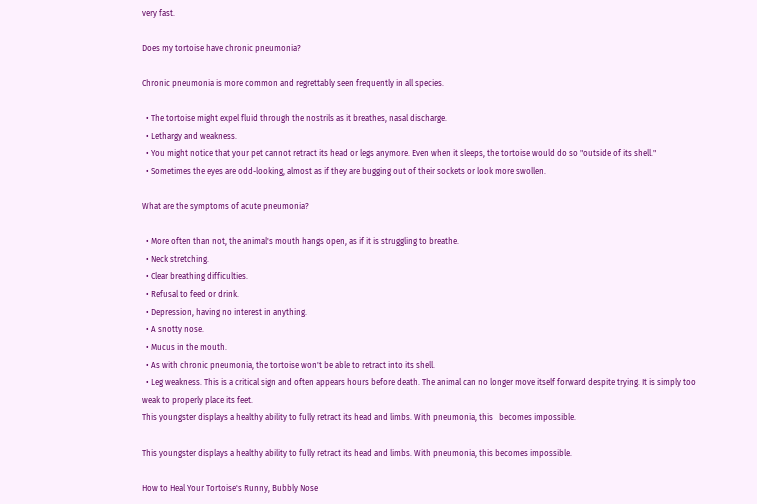very fast.

Does my tortoise have chronic pneumonia?

Chronic pneumonia is more common and regrettably seen frequently in all species.

  • The tortoise might expel fluid through the nostrils as it breathes, nasal discharge.
  • Lethargy and weakness.
  • You might notice that your pet cannot retract its head or legs anymore. Even when it sleeps, the tortoise would do so "outside of its shell."
  • Sometimes the eyes are odd-looking, almost as if they are bugging out of their sockets or look more swollen.

What are the symptoms of acute pneumonia?

  • More often than not, the animal's mouth hangs open, as if it is struggling to breathe.
  • Neck stretching.
  • Clear breathing difficulties.
  • Refusal to feed or drink.
  • Depression, having no interest in anything.
  • A snotty nose.
  • Mucus in the mouth.
  • As with chronic pneumonia, the tortoise won't be able to retract into its shell.
  • Leg weakness. This is a critical sign and often appears hours before death. The animal can no longer move itself forward despite trying. It is simply too weak to properly place its feet.
This youngster displays a healthy ability to fully retract its head and limbs. With pneumonia, this   becomes impossible.

This youngster displays a healthy ability to fully retract its head and limbs. With pneumonia, this becomes impossible.

How to Heal Your Tortoise's Runny, Bubbly Nose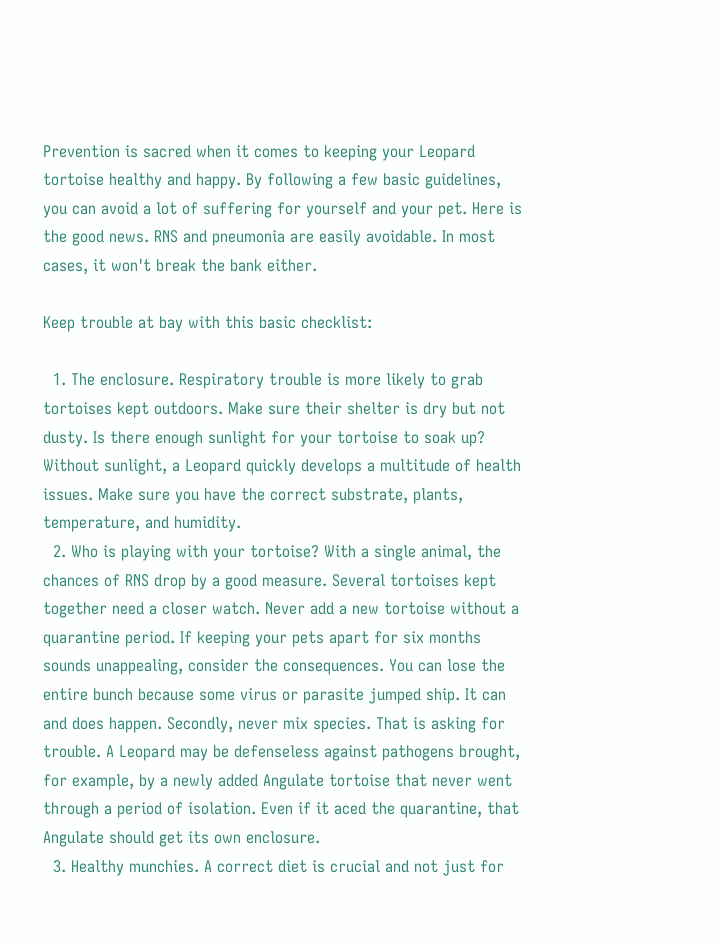Prevention is sacred when it comes to keeping your Leopard tortoise healthy and happy. By following a few basic guidelines, you can avoid a lot of suffering for yourself and your pet. Here is the good news. RNS and pneumonia are easily avoidable. In most cases, it won't break the bank either.

Keep trouble at bay with this basic checklist:

  1. The enclosure. Respiratory trouble is more likely to grab tortoises kept outdoors. Make sure their shelter is dry but not dusty. Is there enough sunlight for your tortoise to soak up? Without sunlight, a Leopard quickly develops a multitude of health issues. Make sure you have the correct substrate, plants, temperature, and humidity.
  2. Who is playing with your tortoise? With a single animal, the chances of RNS drop by a good measure. Several tortoises kept together need a closer watch. Never add a new tortoise without a quarantine period. If keeping your pets apart for six months sounds unappealing, consider the consequences. You can lose the entire bunch because some virus or parasite jumped ship. It can and does happen. Secondly, never mix species. That is asking for trouble. A Leopard may be defenseless against pathogens brought, for example, by a newly added Angulate tortoise that never went through a period of isolation. Even if it aced the quarantine, that Angulate should get its own enclosure.
  3. Healthy munchies. A correct diet is crucial and not just for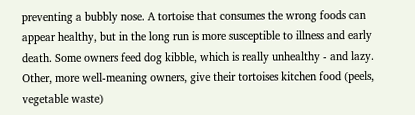preventing a bubbly nose. A tortoise that consumes the wrong foods can appear healthy, but in the long run is more susceptible to illness and early death. Some owners feed dog kibble, which is really unhealthy - and lazy. Other, more well-meaning owners, give their tortoises kitchen food (peels, vegetable waste)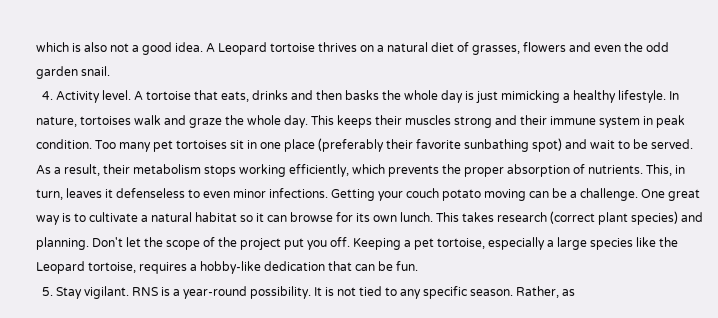which is also not a good idea. A Leopard tortoise thrives on a natural diet of grasses, flowers and even the odd garden snail.
  4. Activity level. A tortoise that eats, drinks and then basks the whole day is just mimicking a healthy lifestyle. In nature, tortoises walk and graze the whole day. This keeps their muscles strong and their immune system in peak condition. Too many pet tortoises sit in one place (preferably their favorite sunbathing spot) and wait to be served. As a result, their metabolism stops working efficiently, which prevents the proper absorption of nutrients. This, in turn, leaves it defenseless to even minor infections. Getting your couch potato moving can be a challenge. One great way is to cultivate a natural habitat so it can browse for its own lunch. This takes research (correct plant species) and planning. Don't let the scope of the project put you off. Keeping a pet tortoise, especially a large species like the Leopard tortoise, requires a hobby-like dedication that can be fun.
  5. Stay vigilant. RNS is a year-round possibility. It is not tied to any specific season. Rather, as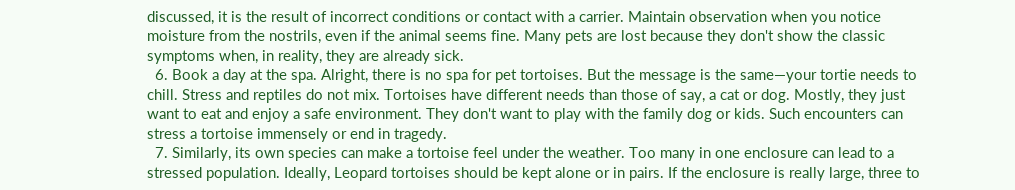discussed, it is the result of incorrect conditions or contact with a carrier. Maintain observation when you notice moisture from the nostrils, even if the animal seems fine. Many pets are lost because they don't show the classic symptoms when, in reality, they are already sick.
  6. Book a day at the spa. Alright, there is no spa for pet tortoises. But the message is the same—your tortie needs to chill. Stress and reptiles do not mix. Tortoises have different needs than those of say, a cat or dog. Mostly, they just want to eat and enjoy a safe environment. They don't want to play with the family dog or kids. Such encounters can stress a tortoise immensely or end in tragedy.
  7. Similarly, its own species can make a tortoise feel under the weather. Too many in one enclosure can lead to a stressed population. Ideally, Leopard tortoises should be kept alone or in pairs. If the enclosure is really large, three to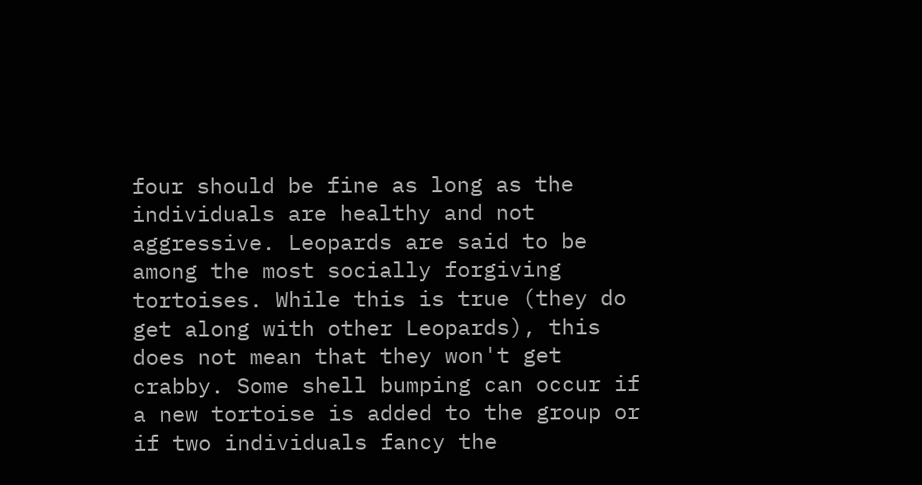four should be fine as long as the individuals are healthy and not aggressive. Leopards are said to be among the most socially forgiving tortoises. While this is true (they do get along with other Leopards), this does not mean that they won't get crabby. Some shell bumping can occur if a new tortoise is added to the group or if two individuals fancy the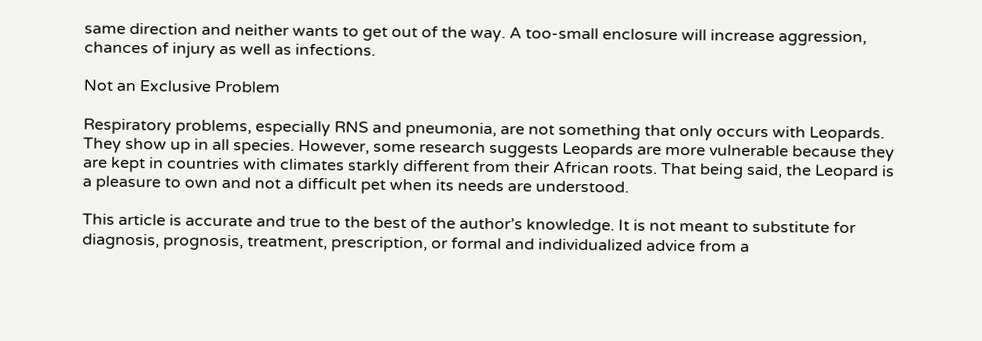same direction and neither wants to get out of the way. A too-small enclosure will increase aggression, chances of injury as well as infections.

Not an Exclusive Problem

Respiratory problems, especially RNS and pneumonia, are not something that only occurs with Leopards. They show up in all species. However, some research suggests Leopards are more vulnerable because they are kept in countries with climates starkly different from their African roots. That being said, the Leopard is a pleasure to own and not a difficult pet when its needs are understood.

This article is accurate and true to the best of the author’s knowledge. It is not meant to substitute for diagnosis, prognosis, treatment, prescription, or formal and individualized advice from a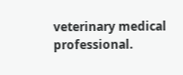veterinary medical professional.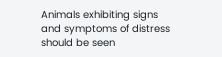Animals exhibiting signs and symptoms of distress should be seen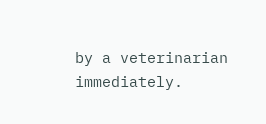by a veterinarian immediately.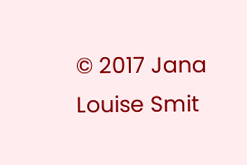© 2017 Jana Louise Smit